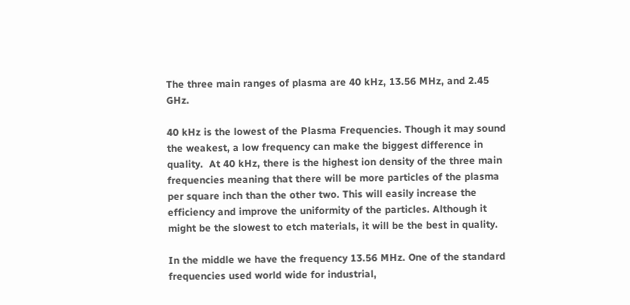The three main ranges of plasma are 40 kHz, 13.56 MHz, and 2.45 GHz.

40 kHz is the lowest of the Plasma Frequencies. Though it may sound the weakest, a low frequency can make the biggest difference in quality.  At 40 kHz, there is the highest ion density of the three main frequencies meaning that there will be more particles of the plasma per square inch than the other two. This will easily increase the efficiency and improve the uniformity of the particles. Although it might be the slowest to etch materials, it will be the best in quality.

In the middle we have the frequency 13.56 MHz. One of the standard frequencies used world wide for industrial,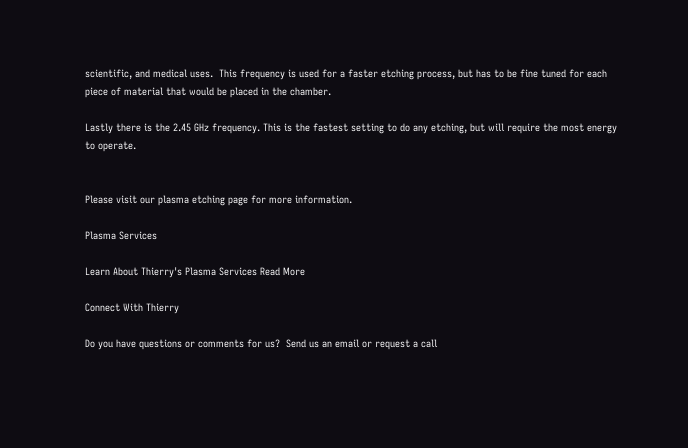scientific, and medical uses.  This frequency is used for a faster etching process, but has to be fine tuned for each piece of material that would be placed in the chamber.

Lastly there is the 2.45 GHz frequency. This is the fastest setting to do any etching, but will require the most energy to operate.


Please visit our plasma etching page for more information.

Plasma Services

Learn About Thierry's Plasma Services Read More

Connect With Thierry

Do you have questions or comments for us?  Send us an email or request a call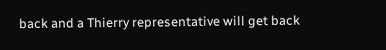back and a Thierry representative will get back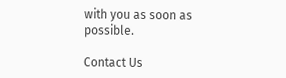with you as soon as possible.

Contact Us